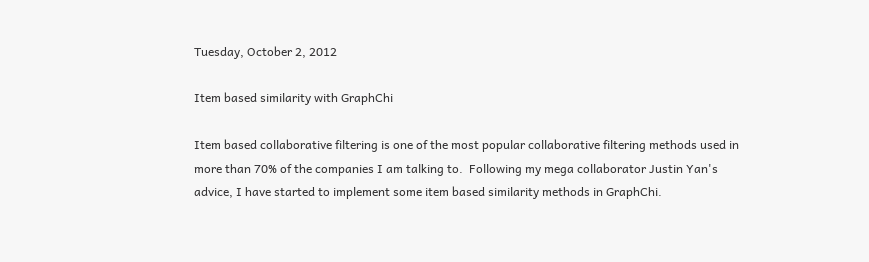Tuesday, October 2, 2012

Item based similarity with GraphChi

Item based collaborative filtering is one of the most popular collaborative filtering methods used in more than 70% of the companies I am talking to.  Following my mega collaborator Justin Yan's advice, I have started to implement some item based similarity methods in GraphChi.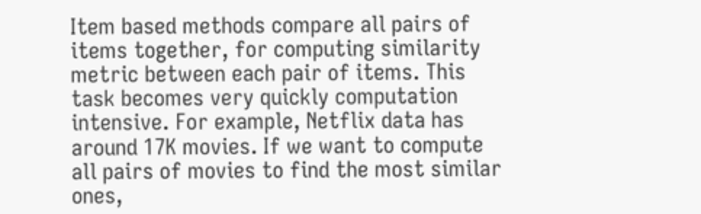Item based methods compare all pairs of items together, for computing similarity metric between each pair of items. This task becomes very quickly computation intensive. For example, Netflix data has around 17K movies. If we want to compute all pairs of movies to find the most similar ones,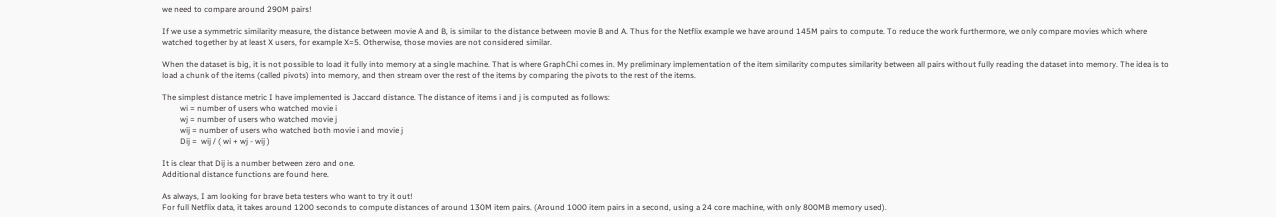we need to compare around 290M pairs!

If we use a symmetric similarity measure, the distance between movie A and B, is similar to the distance between movie B and A. Thus for the Netflix example we have around 145M pairs to compute. To reduce the work furthermore, we only compare movies which where watched together by at least X users, for example X=5. Otherwise, those movies are not considered similar.

When the dataset is big, it is not possible to load it fully into memory at a single machine. That is where GraphChi comes in. My preliminary implementation of the item similarity computes similarity between all pairs without fully reading the dataset into memory. The idea is to load a chunk of the items (called pivots) into memory, and then stream over the rest of the items by comparing the pivots to the rest of the items.

The simplest distance metric I have implemented is Jaccard distance. The distance of items i and j is computed as follows:
         wi = number of users who watched movie i
         wj = number of users who watched movie j
         wij = number of users who watched both movie i and movie j
         Dij =  wij / ( wi + wj - wij )

It is clear that Dij is a number between zero and one.
Additional distance functions are found here.

As always, I am looking for brave beta testers who want to try it out!
For full Netflix data, it takes around 1200 seconds to compute distances of around 130M item pairs. (Around 1000 item pairs in a second, using a 24 core machine, with only 800MB memory used).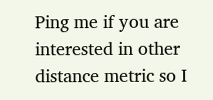Ping me if you are interested in other distance metric so I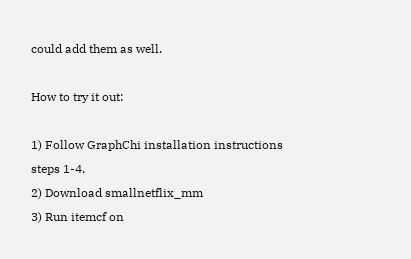could add them as well.

How to try it out:

1) Follow GraphChi installation instructions steps 1-4.
2) Download smallnetflix_mm
3) Run itemcf on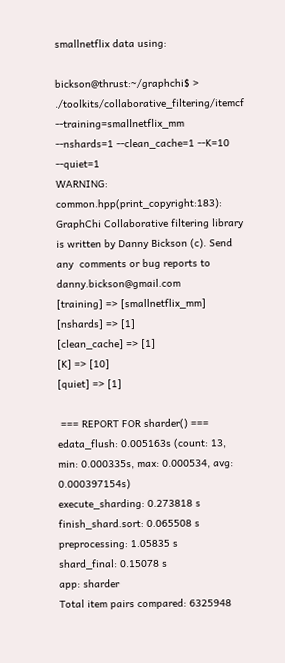smallnetflix data using:

bickson@thrust:~/graphchi$ > ./toolkits/collaborative_filtering/itemcf --training=smallnetflix_mm --nshards=1 --clean_cache=1 --K=10 --quiet=1
WARNING:  common.hpp(print_copyright:183): GraphChi Collaborative filtering library is written by Danny Bickson (c). Send any  comments or bug reports to danny.bickson@gmail.com
[training] => [smallnetflix_mm]
[nshards] => [1]
[clean_cache] => [1]
[K] => [10]
[quiet] => [1]

 === REPORT FOR sharder() ===
edata_flush: 0.005163s (count: 13, min: 0.000335s, max: 0.000534, avg: 0.000397154s)
execute_sharding: 0.273818 s
finish_shard.sort: 0.065508 s
preprocessing: 1.05835 s
shard_final: 0.15078 s
app: sharder
Total item pairs compared: 6325948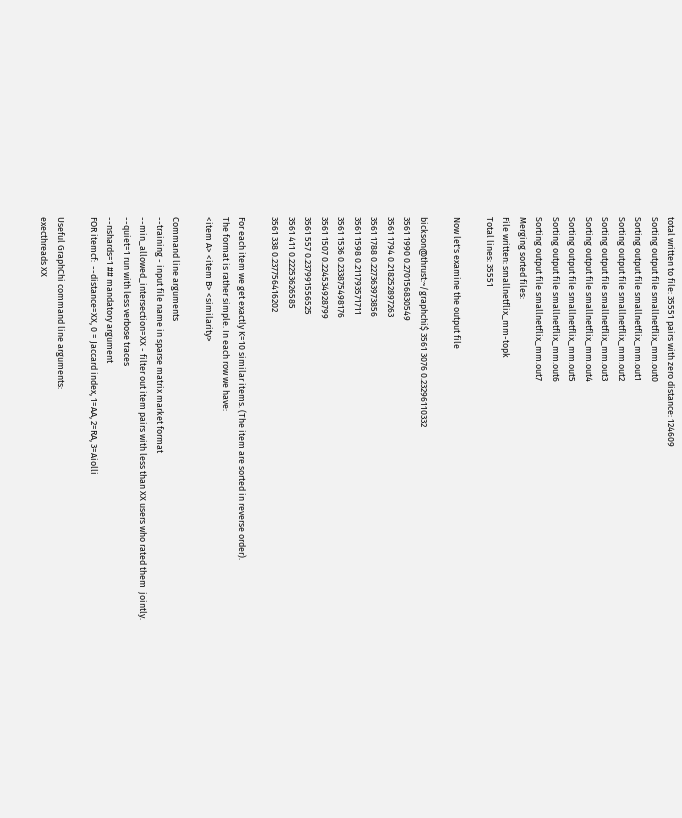total written to file: 35551 pairs with zero distance: 124609
Sorting output file smallnetflix_mm.out0
Sorting output file smallnetflix_mm.out1
Sorting output file smallnetflix_mm.out2
Sorting output file smallnetflix_mm.out3
Sorting output file smallnetflix_mm.out4
Sorting output file smallnetflix_mm.out5
Sorting output file smallnetflix_mm.out6
Sorting output file smallnetflix_mm.out7
Merging sorted files:
File written: smallnetflix_mm-topk
Total lines: 35551

Now let's examine the output file

bickson@thrust:~/graphchi$ 3561 3076 0.23296110332
3561 1990 0.270156830549
3561 1794 0.218252897263
3561 1788 0.227363973856
3561 1598 0.211793571711
3561 1536 0.233875498176
3561 1507 0.224534928799
3561 557 0.237991556525
3561 411 0.22253626585
3561 338 0.237756416202

For each item we get exactly K=10 similar items. (The item are sorted in reverse order).
The format is rather simple. In each row we have:
<item A> <item B> <similarity>

Command line arguments
--training - input file name in sparse matrix market format
--min_allowed_intersection=XX - filter out item pairs with less than XX users who rated them  jointly.
--quiet=1 run with less verbose traces
--nshards=1 ## mandatory argument
FOR itemcf:  --distance=XX, 0 = Jaccard index, 1=AA, 2=RA, 3=Aiolli

Useful GraphChi command line arguments:
execthreads XX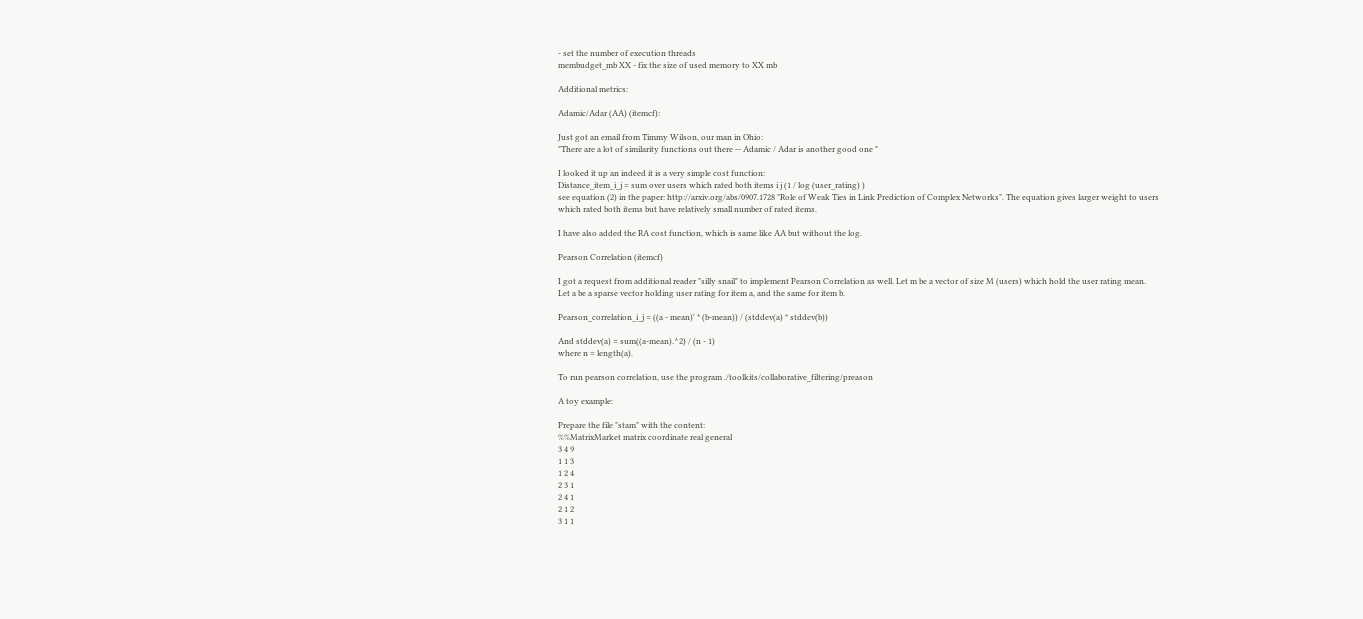- set the number of execution threads
membudget_mb XX - fix the size of used memory to XX mb

Additional metrics:

Adamic/Adar (AA) (itemcf):

Just got an email from Timmy Wilson, our man in Ohio:
"There are a lot of similarity functions out there -- Adamic / Adar is another good one "

I looked it up an indeed it is a very simple cost function:
Distance_item_i_j = sum over users which rated both items i j (1 / log (user_rating) )
see equation (2) in the paper: http://arxiv.org/abs/0907.1728 "Role of Weak Ties in Link Prediction of Complex Networks". The equation gives larger weight to users which rated both items but have relatively small number of rated items.

I have also added the RA cost function, which is same like AA but without the log.

Pearson Correlation (itemcf)

I got a request from additional reader "silly snail" to implement Pearson Correlation as well. Let m be a vector of size M (users) which hold the user rating mean.
Let a be a sparse vector holding user rating for item a, and the same for item b.

Pearson_correlation_i_j = ((a - mean)' * (b-mean)) / (stddev(a) * stddev(b))

And stddev(a) = sum((a-mean).^2) / (n - 1)
where n = length(a).

To run pearson correlation, use the program ./toolkits/collaborative_filtering/preason

A toy example:

Prepare the file "stam" with the content:
%%MatrixMarket matrix coordinate real general
3 4 9
1 1 3
1 2 4
2 3 1
2 4 1
2 1 2
3 1 1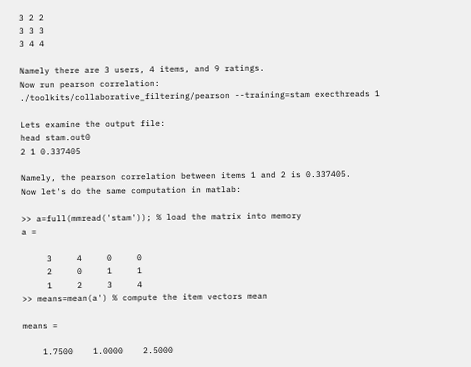3 2 2
3 3 3
3 4 4

Namely there are 3 users, 4 items, and 9 ratings.
Now run pearson correlation:
./toolkits/collaborative_filtering/pearson --training=stam execthreads 1

Lets examine the output file:
head stam.out0
2 1 0.337405

Namely, the pearson correlation between items 1 and 2 is 0.337405.
Now let's do the same computation in matlab:

>> a=full(mmread('stam')); % load the matrix into memory
a =

     3     4     0     0
     2     0     1     1
     1     2     3     4
>> means=mean(a') % compute the item vectors mean

means =

    1.7500    1.0000    2.5000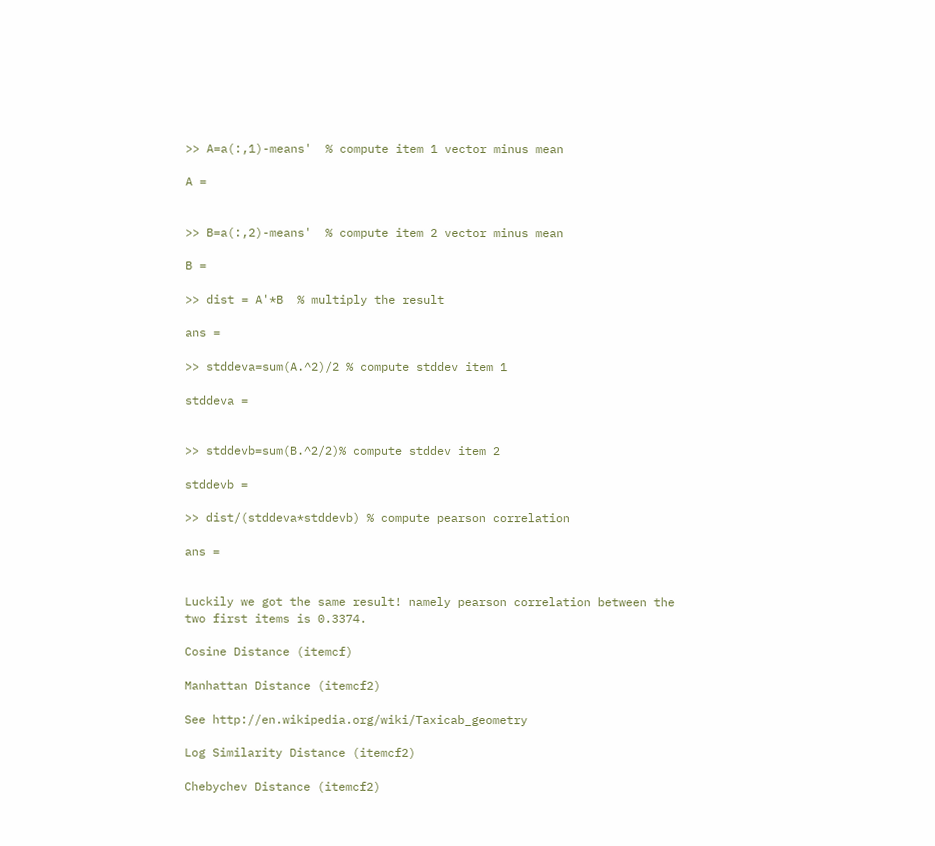>> A=a(:,1)-means'  % compute item 1 vector minus mean

A =


>> B=a(:,2)-means'  % compute item 2 vector minus mean

B =

>> dist = A'*B  % multiply the result

ans =

>> stddeva=sum(A.^2)/2 % compute stddev item 1

stddeva =


>> stddevb=sum(B.^2/2)% compute stddev item 2

stddevb =

>> dist/(stddeva*stddevb) % compute pearson correlation

ans =


Luckily we got the same result! namely pearson correlation between the two first items is 0.3374.

Cosine Distance (itemcf)

Manhattan Distance (itemcf2)

See http://en.wikipedia.org/wiki/Taxicab_geometry

Log Similarity Distance (itemcf2)

Chebychev Distance (itemcf2)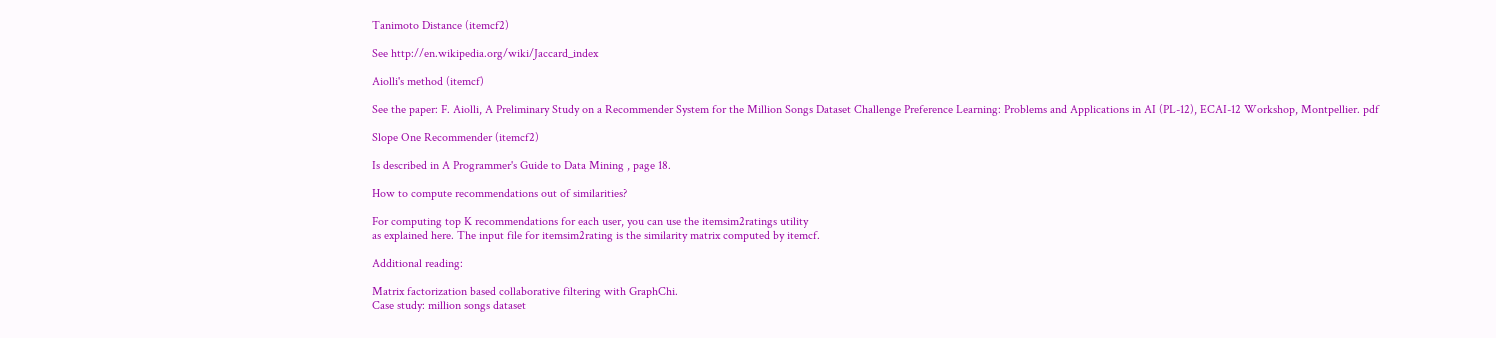Tanimoto Distance (itemcf2)

See http://en.wikipedia.org/wiki/Jaccard_index

Aiolli's method (itemcf)

See the paper: F. Aiolli, A Preliminary Study on a Recommender System for the Million Songs Dataset Challenge Preference Learning: Problems and Applications in AI (PL-12), ECAI-12 Workshop, Montpellier. pdf

Slope One Recommender (itemcf2)

Is described in A Programmer's Guide to Data Mining , page 18.

How to compute recommendations out of similarities?

For computing top K recommendations for each user, you can use the itemsim2ratings utility
as explained here. The input file for itemsim2rating is the similarity matrix computed by itemcf.

Additional reading:

Matrix factorization based collaborative filtering with GraphChi.
Case study: million songs dataset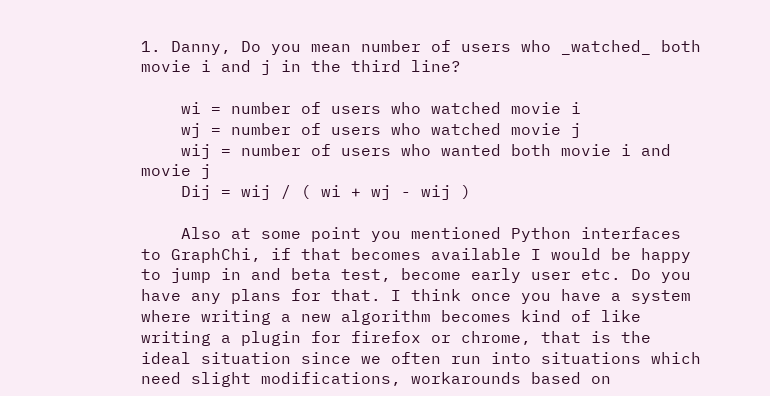1. Danny, Do you mean number of users who _watched_ both movie i and j in the third line?

    wi = number of users who watched movie i
    wj = number of users who watched movie j
    wij = number of users who wanted both movie i and movie j
    Dij = wij / ( wi + wj - wij )

    Also at some point you mentioned Python interfaces to GraphChi, if that becomes available I would be happy to jump in and beta test, become early user etc. Do you have any plans for that. I think once you have a system where writing a new algorithm becomes kind of like writing a plugin for firefox or chrome, that is the ideal situation since we often run into situations which need slight modifications, workarounds based on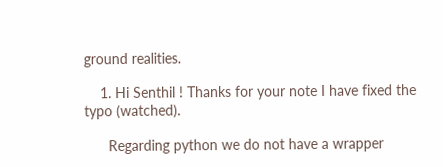ground realities.

    1. Hi Senthil ! Thanks for your note I have fixed the typo (watched).

      Regarding python we do not have a wrapper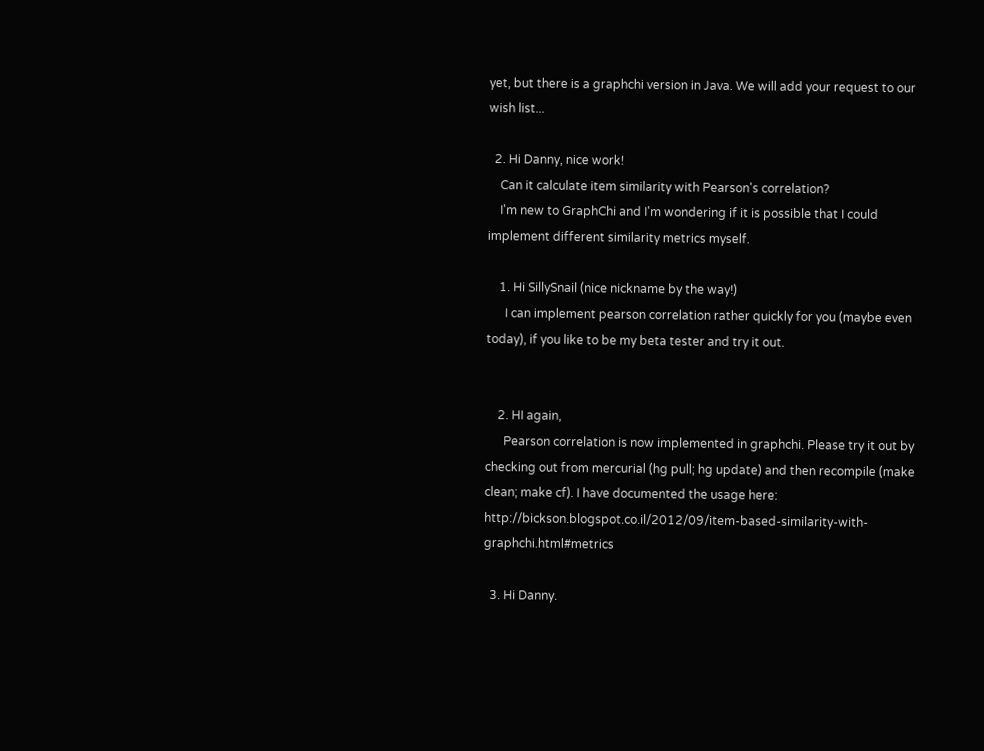yet, but there is a graphchi version in Java. We will add your request to our wish list...

  2. Hi Danny, nice work!
    Can it calculate item similarity with Pearson's correlation?
    I'm new to GraphChi and I'm wondering if it is possible that I could implement different similarity metrics myself.

    1. Hi SillySnail (nice nickname by the way!)
      I can implement pearson correlation rather quickly for you (maybe even today), if you like to be my beta tester and try it out.


    2. HI again,
      Pearson correlation is now implemented in graphchi. Please try it out by checking out from mercurial (hg pull; hg update) and then recompile (make clean; make cf). I have documented the usage here: http://bickson.blogspot.co.il/2012/09/item-based-similarity-with-graphchi.html#metrics

  3. Hi Danny.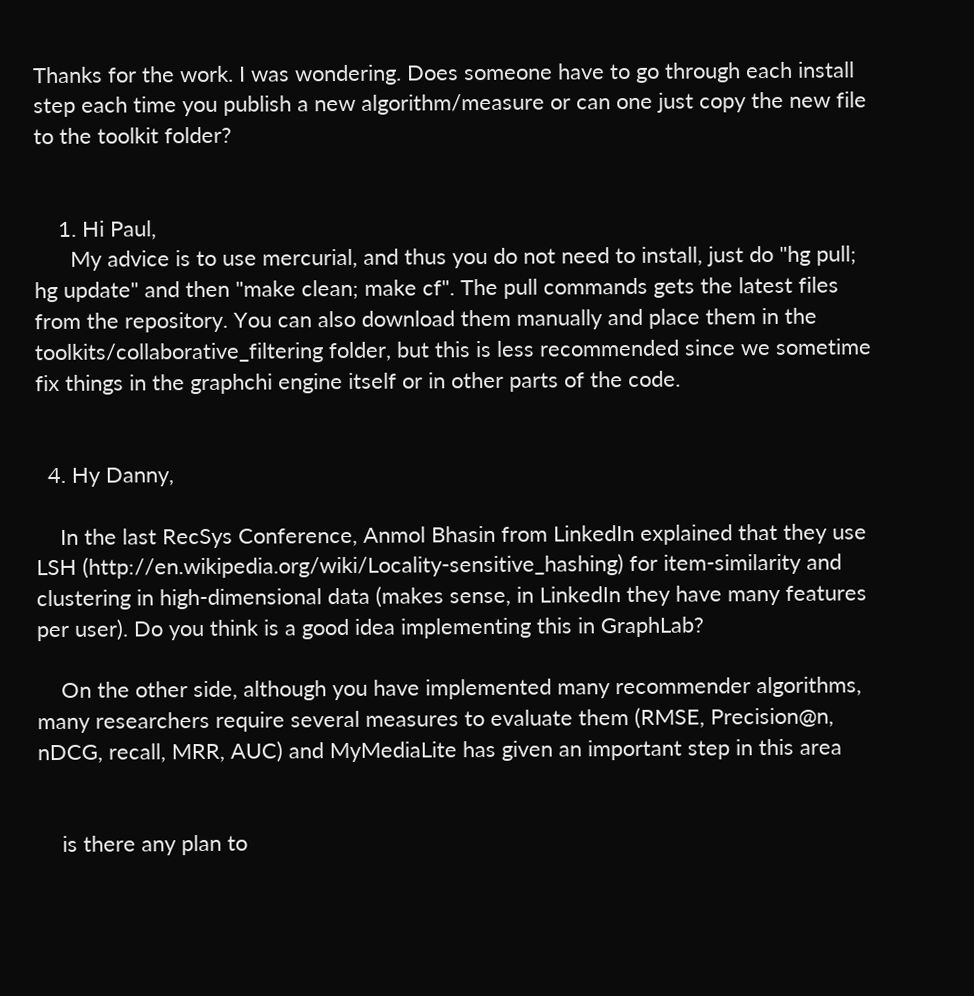Thanks for the work. I was wondering. Does someone have to go through each install step each time you publish a new algorithm/measure or can one just copy the new file to the toolkit folder?


    1. Hi Paul,
      My advice is to use mercurial, and thus you do not need to install, just do "hg pull; hg update" and then "make clean; make cf". The pull commands gets the latest files from the repository. You can also download them manually and place them in the toolkits/collaborative_filtering folder, but this is less recommended since we sometime fix things in the graphchi engine itself or in other parts of the code.


  4. Hy Danny,

    In the last RecSys Conference, Anmol Bhasin from LinkedIn explained that they use LSH (http://en.wikipedia.org/wiki/Locality-sensitive_hashing) for item-similarity and clustering in high-dimensional data (makes sense, in LinkedIn they have many features per user). Do you think is a good idea implementing this in GraphLab?

    On the other side, although you have implemented many recommender algorithms, many researchers require several measures to evaluate them (RMSE, Precision@n, nDCG, recall, MRR, AUC) and MyMediaLite has given an important step in this area


    is there any plan to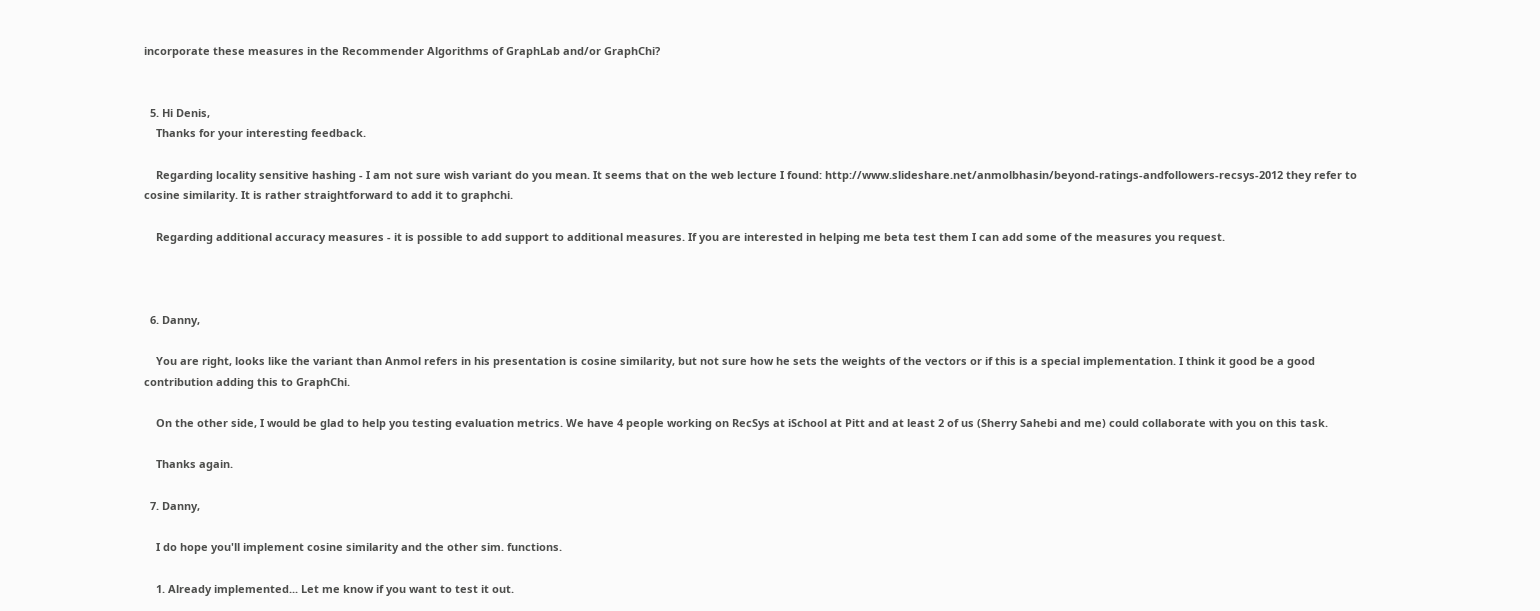incorporate these measures in the Recommender Algorithms of GraphLab and/or GraphChi?


  5. Hi Denis,
    Thanks for your interesting feedback.

    Regarding locality sensitive hashing - I am not sure wish variant do you mean. It seems that on the web lecture I found: http://www.slideshare.net/anmolbhasin/beyond-ratings-andfollowers-recsys-2012 they refer to cosine similarity. It is rather straightforward to add it to graphchi.

    Regarding additional accuracy measures - it is possible to add support to additional measures. If you are interested in helping me beta test them I can add some of the measures you request.



  6. Danny,

    You are right, looks like the variant than Anmol refers in his presentation is cosine similarity, but not sure how he sets the weights of the vectors or if this is a special implementation. I think it good be a good contribution adding this to GraphChi.

    On the other side, I would be glad to help you testing evaluation metrics. We have 4 people working on RecSys at iSchool at Pitt and at least 2 of us (Sherry Sahebi and me) could collaborate with you on this task.

    Thanks again.

  7. Danny,

    I do hope you'll implement cosine similarity and the other sim. functions.

    1. Already implemented... Let me know if you want to test it out.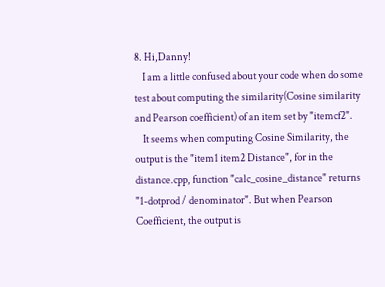8. Hi,Danny!
    I am a little confused about your code when do some test about computing the similarity(Cosine similarity and Pearson coefficient) of an item set by "itemcf2".
    It seems when computing Cosine Similarity, the output is the "item1 item2 Distance", for in the distance.cpp, function "calc_cosine_distance" returns "1-dotprod / denominator". But when Pearson Coefficient, the output is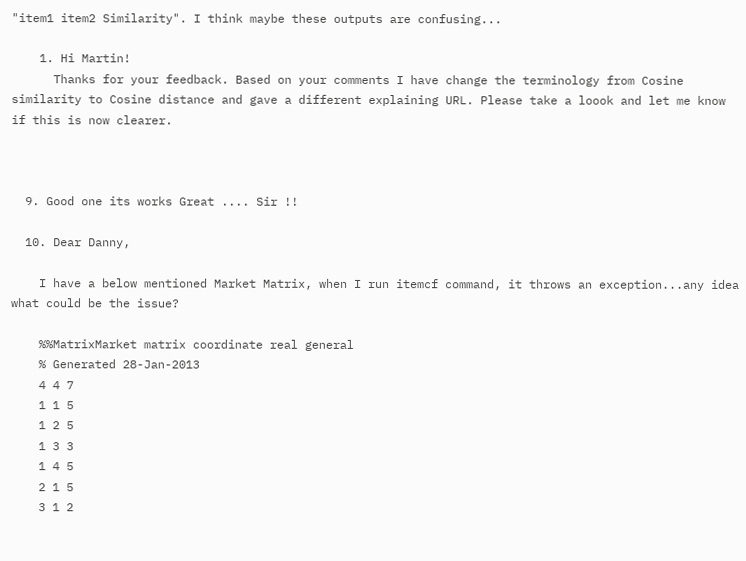"item1 item2 Similarity". I think maybe these outputs are confusing...

    1. Hi Martin!
      Thanks for your feedback. Based on your comments I have change the terminology from Cosine similarity to Cosine distance and gave a different explaining URL. Please take a loook and let me know if this is now clearer.



  9. Good one its works Great .... Sir !!

  10. Dear Danny,

    I have a below mentioned Market Matrix, when I run itemcf command, it throws an exception...any idea what could be the issue?

    %%MatrixMarket matrix coordinate real general
    % Generated 28-Jan-2013
    4 4 7
    1 1 5
    1 2 5
    1 3 3
    1 4 5
    2 1 5
    3 1 2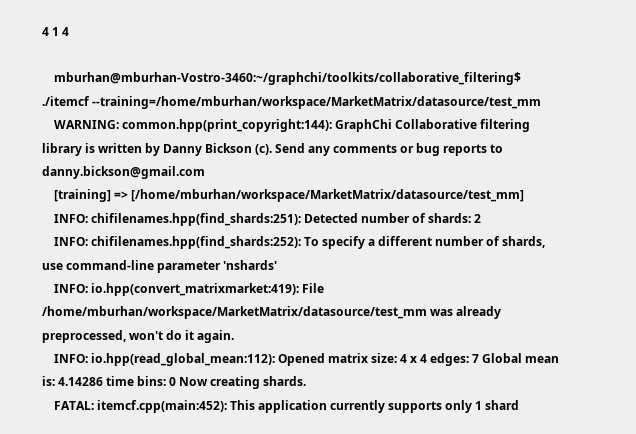4 1 4

    mburhan@mburhan-Vostro-3460:~/graphchi/toolkits/collaborative_filtering$ ./itemcf --training=/home/mburhan/workspace/MarketMatrix/datasource/test_mm
    WARNING: common.hpp(print_copyright:144): GraphChi Collaborative filtering library is written by Danny Bickson (c). Send any comments or bug reports to danny.bickson@gmail.com
    [training] => [/home/mburhan/workspace/MarketMatrix/datasource/test_mm]
    INFO: chifilenames.hpp(find_shards:251): Detected number of shards: 2
    INFO: chifilenames.hpp(find_shards:252): To specify a different number of shards, use command-line parameter 'nshards'
    INFO: io.hpp(convert_matrixmarket:419): File /home/mburhan/workspace/MarketMatrix/datasource/test_mm was already preprocessed, won't do it again.
    INFO: io.hpp(read_global_mean:112): Opened matrix size: 4 x 4 edges: 7 Global mean is: 4.14286 time bins: 0 Now creating shards.
    FATAL: itemcf.cpp(main:452): This application currently supports only 1 shard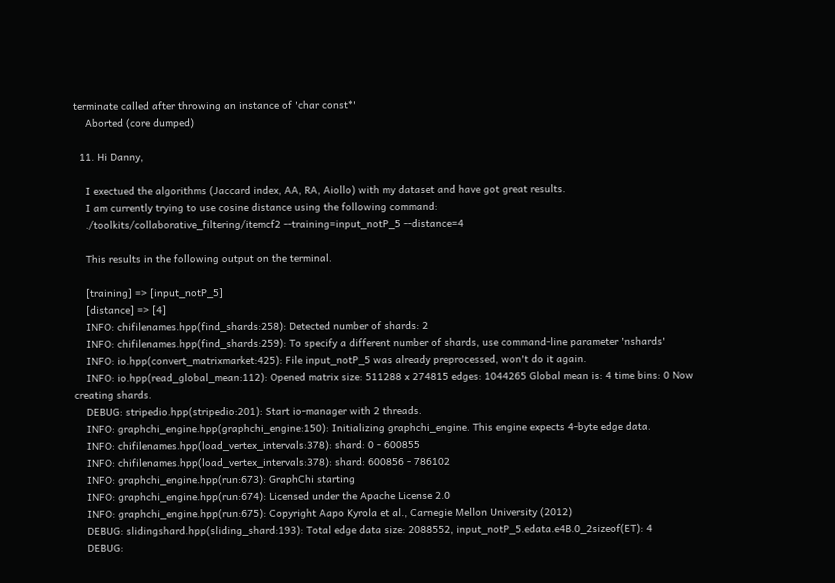terminate called after throwing an instance of 'char const*'
    Aborted (core dumped)

  11. Hi Danny,

    I exectued the algorithms (Jaccard index, AA, RA, Aiollo) with my dataset and have got great results.
    I am currently trying to use cosine distance using the following command:
    ./toolkits/collaborative_filtering/itemcf2 --training=input_notP_5 --distance=4

    This results in the following output on the terminal.

    [training] => [input_notP_5]
    [distance] => [4]
    INFO: chifilenames.hpp(find_shards:258): Detected number of shards: 2
    INFO: chifilenames.hpp(find_shards:259): To specify a different number of shards, use command-line parameter 'nshards'
    INFO: io.hpp(convert_matrixmarket:425): File input_notP_5 was already preprocessed, won't do it again.
    INFO: io.hpp(read_global_mean:112): Opened matrix size: 511288 x 274815 edges: 1044265 Global mean is: 4 time bins: 0 Now creating shards.
    DEBUG: stripedio.hpp(stripedio:201): Start io-manager with 2 threads.
    INFO: graphchi_engine.hpp(graphchi_engine:150): Initializing graphchi_engine. This engine expects 4-byte edge data.
    INFO: chifilenames.hpp(load_vertex_intervals:378): shard: 0 - 600855
    INFO: chifilenames.hpp(load_vertex_intervals:378): shard: 600856 - 786102
    INFO: graphchi_engine.hpp(run:673): GraphChi starting
    INFO: graphchi_engine.hpp(run:674): Licensed under the Apache License 2.0
    INFO: graphchi_engine.hpp(run:675): Copyright Aapo Kyrola et al., Carnegie Mellon University (2012)
    DEBUG: slidingshard.hpp(sliding_shard:193): Total edge data size: 2088552, input_notP_5.edata.e4B.0_2sizeof(ET): 4
    DEBUG: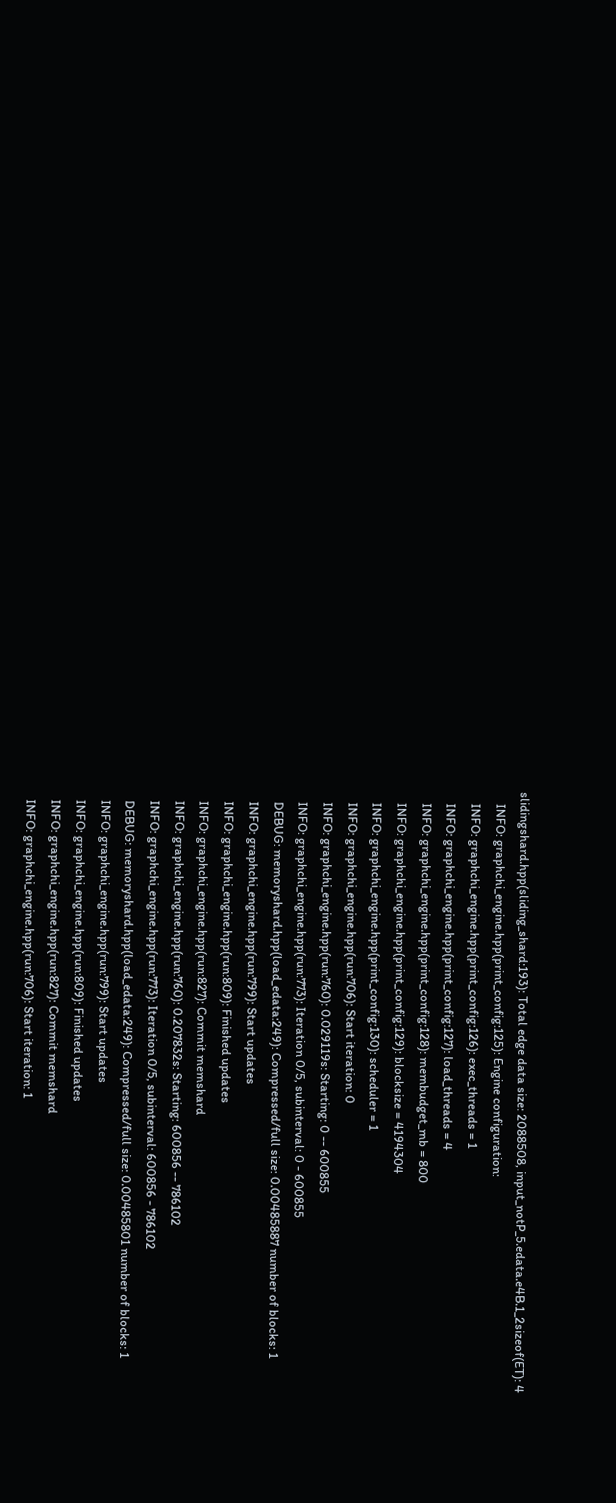slidingshard.hpp(sliding_shard:193): Total edge data size: 2088508, input_notP_5.edata.e4B.1_2sizeof(ET): 4
    INFO: graphchi_engine.hpp(print_config:125): Engine configuration:
    INFO: graphchi_engine.hpp(print_config:126): exec_threads = 1
    INFO: graphchi_engine.hpp(print_config:127): load_threads = 4
    INFO: graphchi_engine.hpp(print_config:128): membudget_mb = 800
    INFO: graphchi_engine.hpp(print_config:129): blocksize = 4194304
    INFO: graphchi_engine.hpp(print_config:130): scheduler = 1
    INFO: graphchi_engine.hpp(run:706): Start iteration: 0
    INFO: graphchi_engine.hpp(run:760): 0.029119s: Starting: 0 -- 600855
    INFO: graphchi_engine.hpp(run:773): Iteration 0/5, subinterval: 0 - 600855
    DEBUG: memoryshard.hpp(load_edata:249): Compressed/full size: 0.00485887 number of blocks: 1
    INFO: graphchi_engine.hpp(run:799): Start updates
    INFO: graphchi_engine.hpp(run:809): Finished updates
    INFO: graphchi_engine.hpp(run:827): Commit memshard
    INFO: graphchi_engine.hpp(run:760): 0.207832s: Starting: 600856 -- 786102
    INFO: graphchi_engine.hpp(run:773): Iteration 0/5, subinterval: 600856 - 786102
    DEBUG: memoryshard.hpp(load_edata:249): Compressed/full size: 0.00485801 number of blocks: 1
    INFO: graphchi_engine.hpp(run:799): Start updates
    INFO: graphchi_engine.hpp(run:809): Finished updates
    INFO: graphchi_engine.hpp(run:827): Commit memshard
    INFO: graphchi_engine.hpp(run:706): Start iteration: 1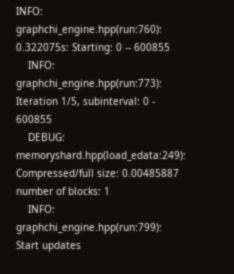INFO: graphchi_engine.hpp(run:760): 0.322075s: Starting: 0 -- 600855
    INFO: graphchi_engine.hpp(run:773): Iteration 1/5, subinterval: 0 - 600855
    DEBUG: memoryshard.hpp(load_edata:249): Compressed/full size: 0.00485887 number of blocks: 1
    INFO: graphchi_engine.hpp(run:799): Start updates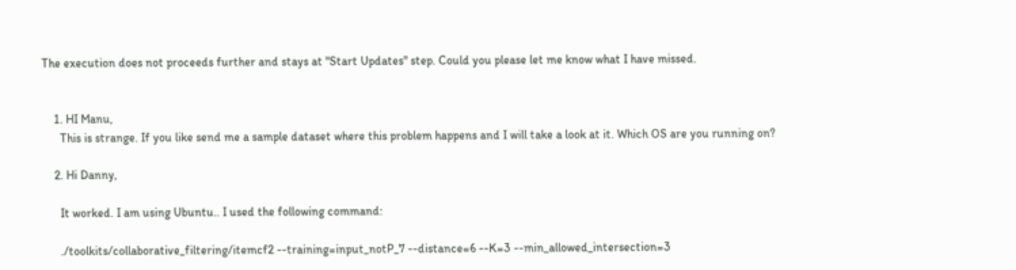The execution does not proceeds further and stays at "Start Updates" step. Could you please let me know what I have missed.


    1. HI Manu,
      This is strange. If you like send me a sample dataset where this problem happens and I will take a look at it. Which OS are you running on?

    2. Hi Danny,

      It worked. I am using Ubuntu.. I used the following command:

      ./toolkits/collaborative_filtering/itemcf2 --training=input_notP_7 --distance=6 --K=3 --min_allowed_intersection=3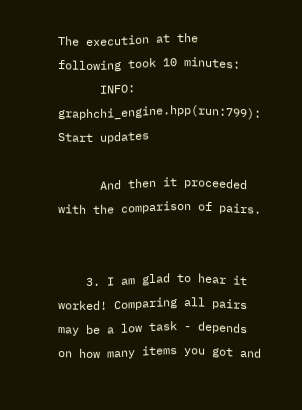The execution at the following took 10 minutes:
      INFO: graphchi_engine.hpp(run:799): Start updates

      And then it proceeded with the comparison of pairs.


    3. I am glad to hear it worked! Comparing all pairs may be a low task - depends on how many items you got and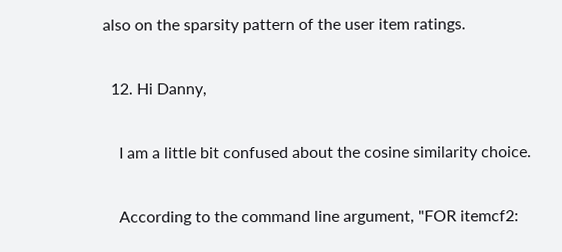also on the sparsity pattern of the user item ratings.

  12. Hi Danny,

    I am a little bit confused about the cosine similarity choice.

    According to the command line argument, "FOR itemcf2: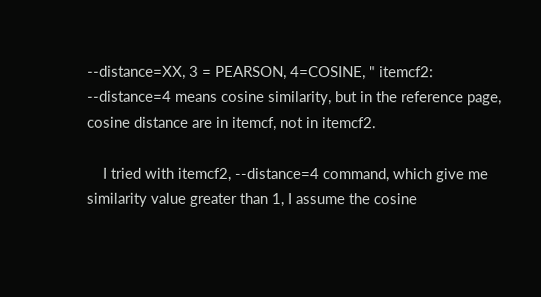--distance=XX, 3 = PEARSON, 4=COSINE, " itemcf2: --distance=4 means cosine similarity, but in the reference page, cosine distance are in itemcf, not in itemcf2.

    I tried with itemcf2, --distance=4 command, which give me similarity value greater than 1, I assume the cosine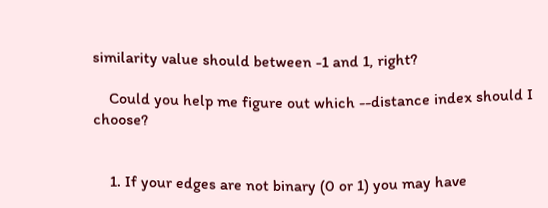similarity value should between -1 and 1, right?

    Could you help me figure out which --distance index should I choose?


    1. If your edges are not binary (0 or 1) you may have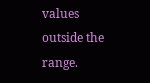values outside the range.